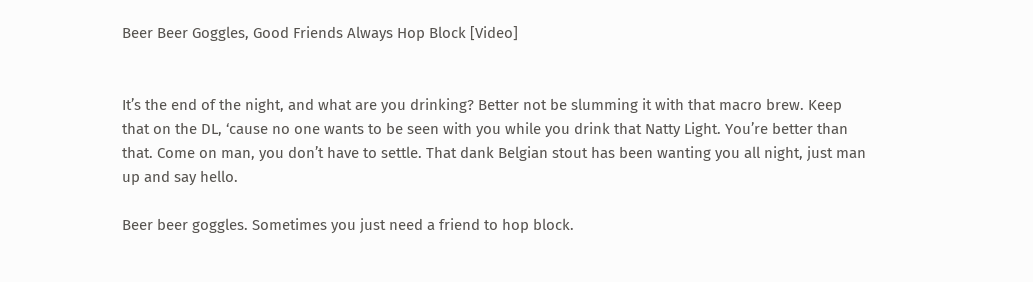Beer Beer Goggles, Good Friends Always Hop Block [Video]


It’s the end of the night, and what are you drinking? Better not be slumming it with that macro brew. Keep that on the DL, ‘cause no one wants to be seen with you while you drink that Natty Light. You’re better than that. Come on man, you don’t have to settle. That dank Belgian stout has been wanting you all night, just man up and say hello.

Beer beer goggles. Sometimes you just need a friend to hop block.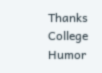Thanks College Humor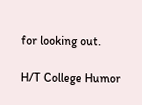for looking out.

H/T College Humor